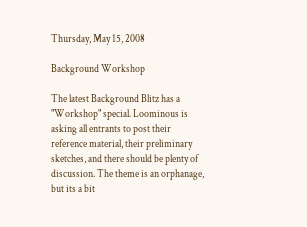Thursday, May 15, 2008

Background Workshop

The latest Background Blitz has a "Workshop" special. Loominous is asking all entrants to post their reference material, their preliminary sketches, and there should be plenty of discussion. The theme is an orphanage, but its a bit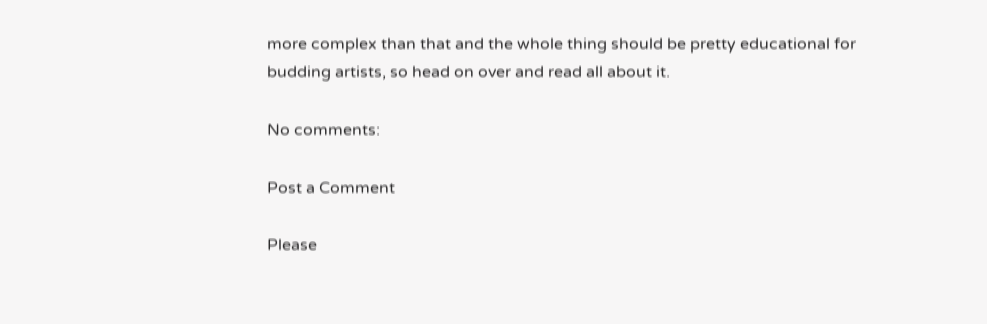more complex than that and the whole thing should be pretty educational for budding artists, so head on over and read all about it.

No comments:

Post a Comment

Please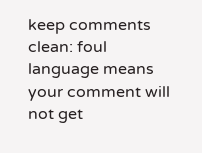keep comments clean: foul language means your comment will not get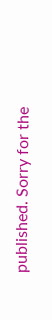published. Sorry for the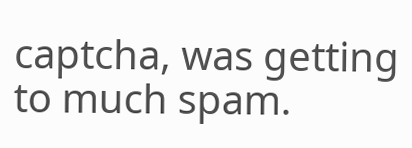captcha, was getting to much spam.